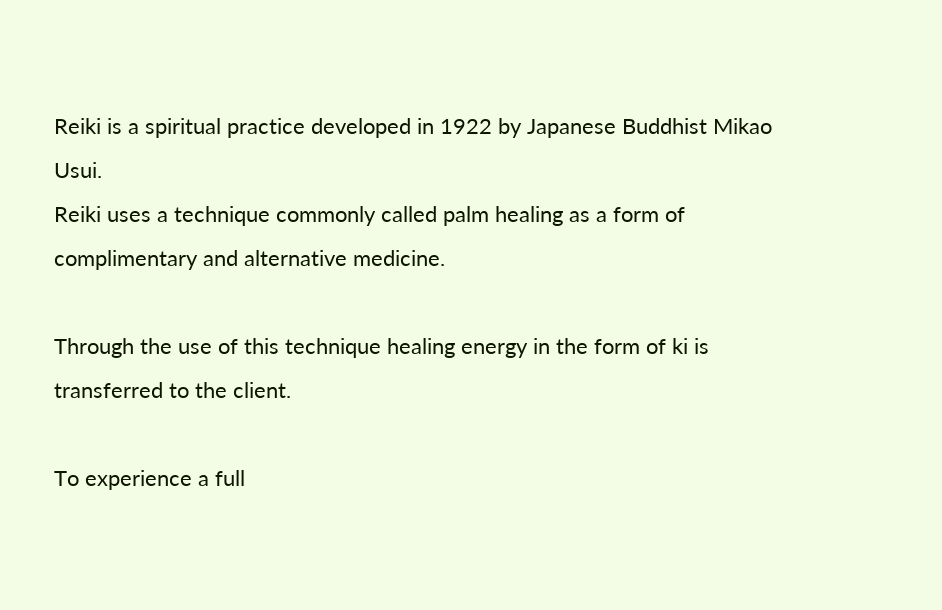Reiki is a spiritual practice developed in 1922 by Japanese Buddhist Mikao Usui.
Reiki uses a technique commonly called palm healing as a form of complimentary and alternative medicine.

Through the use of this technique healing energy in the form of ki is transferred to the client.

To experience a full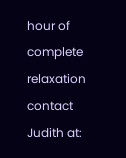hour of complete relaxation contact Judith at: